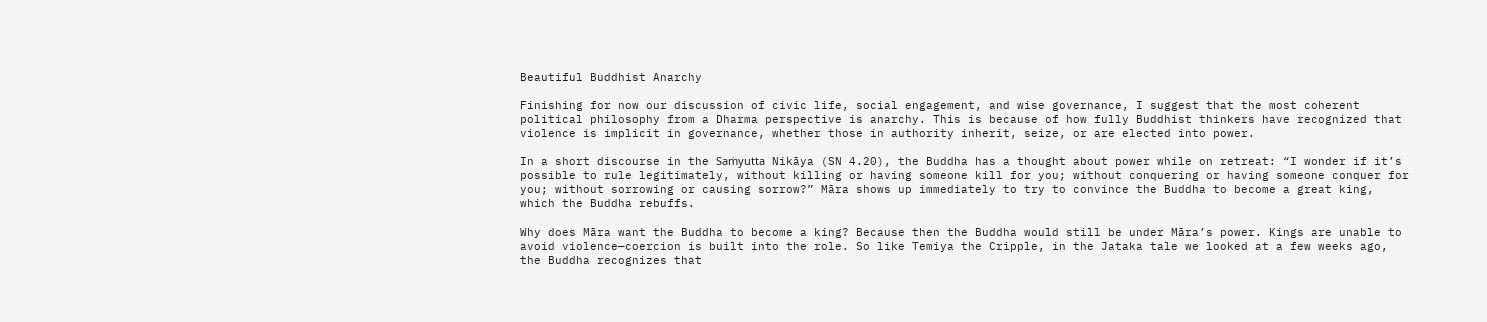Beautiful Buddhist Anarchy

Finishing for now our discussion of civic life, social engagement, and wise governance, I suggest that the most coherent political philosophy from a Dharma perspective is anarchy. This is because of how fully Buddhist thinkers have recognized that violence is implicit in governance, whether those in authority inherit, seize, or are elected into power.

In a short discourse in the Saṁyutta Nikāya (SN 4.20), the Buddha has a thought about power while on retreat: “I wonder if it’s possible to rule legitimately, without killing or having someone kill for you; without conquering or having someone conquer for you; without sorrowing or causing sorrow?” Māra shows up immediately to try to convince the Buddha to become a great king, which the Buddha rebuffs.

Why does Māra want the Buddha to become a king? Because then the Buddha would still be under Māra’s power. Kings are unable to avoid violence—coercion is built into the role. So like Temiya the Cripple, in the Jataka tale we looked at a few weeks ago, the Buddha recognizes that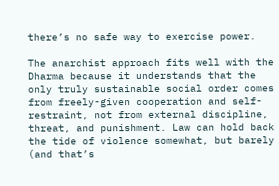there’s no safe way to exercise power.

The anarchist approach fits well with the Dharma because it understands that the only truly sustainable social order comes from freely-given cooperation and self-restraint, not from external discipline, threat, and punishment. Law can hold back the tide of violence somewhat, but barely (and that’s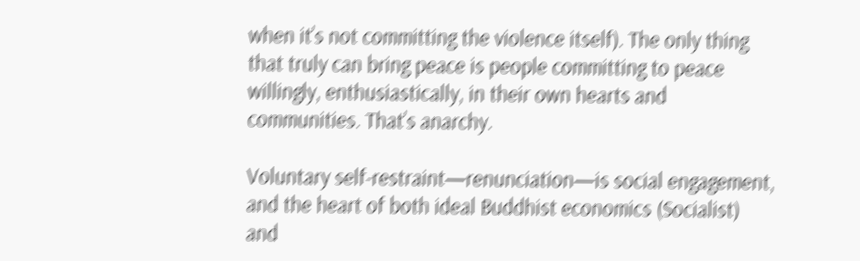when it’s not committing the violence itself). The only thing that truly can bring peace is people committing to peace willingly, enthusiastically, in their own hearts and communities. That’s anarchy.

Voluntary self-restraint—renunciation—is social engagement, and the heart of both ideal Buddhist economics (Socialist) and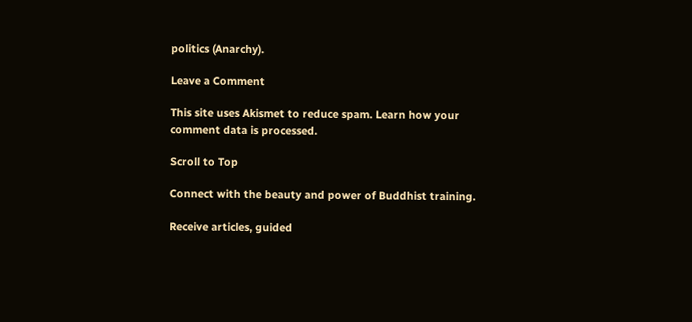politics (Anarchy).

Leave a Comment

This site uses Akismet to reduce spam. Learn how your comment data is processed.

Scroll to Top

Connect with the beauty and power of Buddhist training.

Receive articles, guided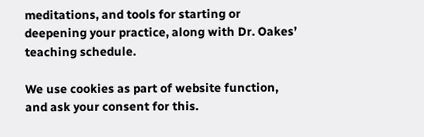meditations, and tools for starting or deepening your practice, along with Dr. Oakes’ teaching schedule.

We use cookies as part of website function, and ask your consent for this.